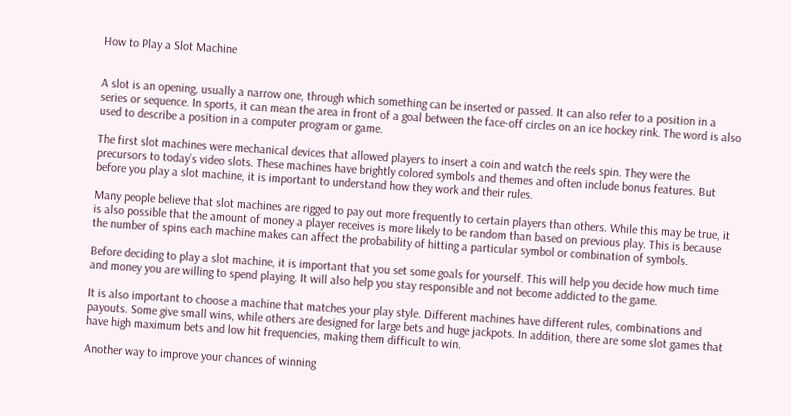How to Play a Slot Machine


A slot is an opening, usually a narrow one, through which something can be inserted or passed. It can also refer to a position in a series or sequence. In sports, it can mean the area in front of a goal between the face-off circles on an ice hockey rink. The word is also used to describe a position in a computer program or game.

The first slot machines were mechanical devices that allowed players to insert a coin and watch the reels spin. They were the precursors to today’s video slots. These machines have brightly colored symbols and themes and often include bonus features. But before you play a slot machine, it is important to understand how they work and their rules.

Many people believe that slot machines are rigged to pay out more frequently to certain players than others. While this may be true, it is also possible that the amount of money a player receives is more likely to be random than based on previous play. This is because the number of spins each machine makes can affect the probability of hitting a particular symbol or combination of symbols.

Before deciding to play a slot machine, it is important that you set some goals for yourself. This will help you decide how much time and money you are willing to spend playing. It will also help you stay responsible and not become addicted to the game.

It is also important to choose a machine that matches your play style. Different machines have different rules, combinations and payouts. Some give small wins, while others are designed for large bets and huge jackpots. In addition, there are some slot games that have high maximum bets and low hit frequencies, making them difficult to win.

Another way to improve your chances of winning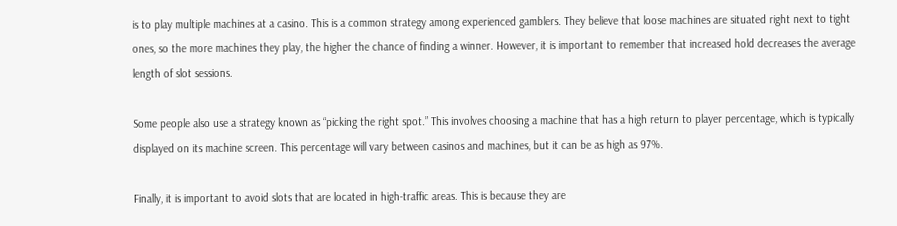is to play multiple machines at a casino. This is a common strategy among experienced gamblers. They believe that loose machines are situated right next to tight ones, so the more machines they play, the higher the chance of finding a winner. However, it is important to remember that increased hold decreases the average length of slot sessions.

Some people also use a strategy known as “picking the right spot.” This involves choosing a machine that has a high return to player percentage, which is typically displayed on its machine screen. This percentage will vary between casinos and machines, but it can be as high as 97%.

Finally, it is important to avoid slots that are located in high-traffic areas. This is because they are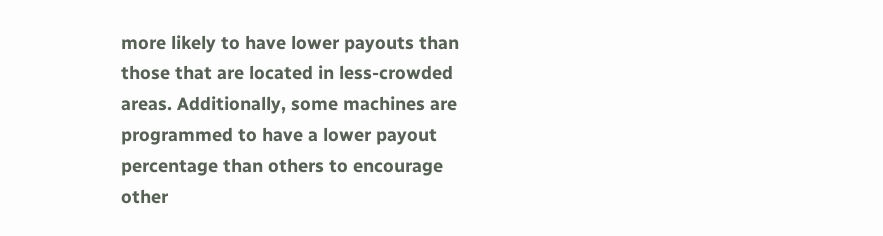more likely to have lower payouts than those that are located in less-crowded areas. Additionally, some machines are programmed to have a lower payout percentage than others to encourage other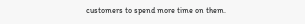customers to spend more time on them.